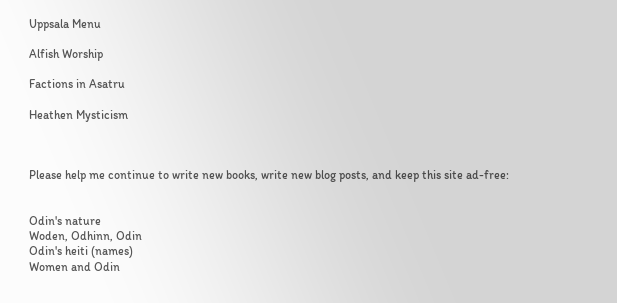Uppsala Menu

Alfish Worship

Factions in Asatru

Heathen Mysticism



Please help me continue to write new books, write new blog posts, and keep this site ad-free:


Odin's nature
Woden, Odhinn, Odin
Odin's heiti (names)
Women and Odin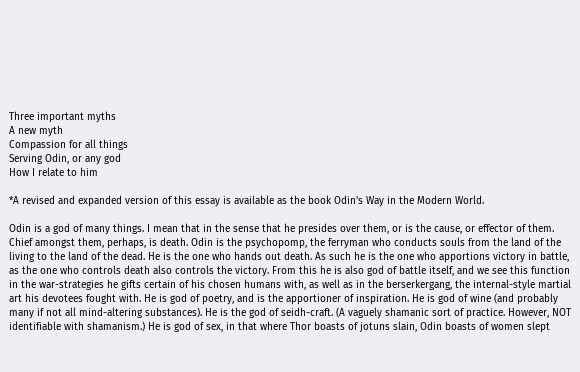Three important myths
A new myth
Compassion for all things
Serving Odin, or any god
How I relate to him

*A revised and expanded version of this essay is available as the book Odin's Way in the Modern World.

Odin is a god of many things. I mean that in the sense that he presides over them, or is the cause, or effector of them. Chief amongst them, perhaps, is death. Odin is the psychopomp, the ferryman who conducts souls from the land of the living to the land of the dead. He is the one who hands out death. As such he is the one who apportions victory in battle, as the one who controls death also controls the victory. From this he is also god of battle itself, and we see this function in the war-strategies he gifts certain of his chosen humans with, as well as in the berserkergang, the internal-style martial art his devotees fought with. He is god of poetry, and is the apportioner of inspiration. He is god of wine (and probably many if not all mind-altering substances). He is the god of seidh-craft. (A vaguely shamanic sort of practice. However, NOT identifiable with shamanism.) He is god of sex, in that where Thor boasts of jotuns slain, Odin boasts of women slept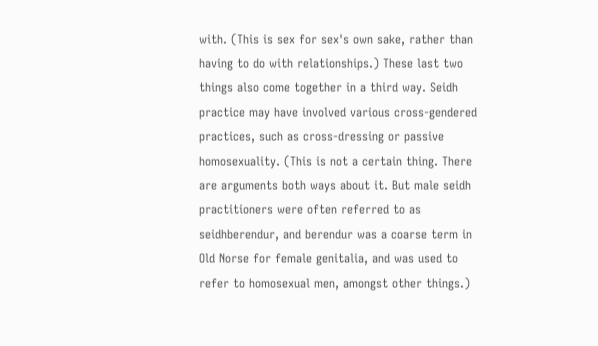with. (This is sex for sex's own sake, rather than having to do with relationships.) These last two things also come together in a third way. Seidh practice may have involved various cross-gendered practices, such as cross-dressing or passive homosexuality. (This is not a certain thing. There are arguments both ways about it. But male seidh practitioners were often referred to as seidhberendur, and berendur was a coarse term in Old Norse for female genitalia, and was used to refer to homosexual men, amongst other things.)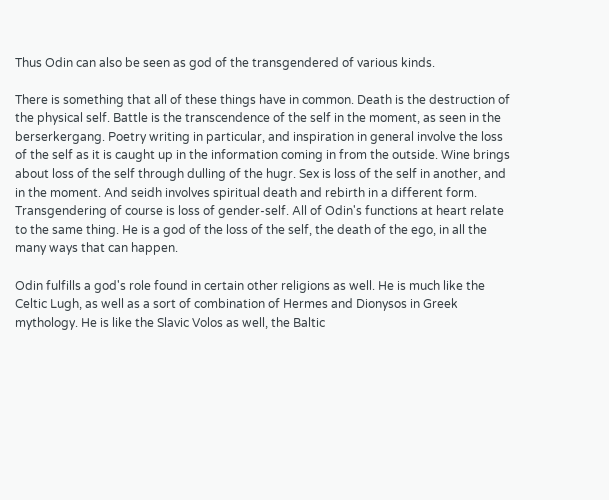Thus Odin can also be seen as god of the transgendered of various kinds.

There is something that all of these things have in common. Death is the destruction of the physical self. Battle is the transcendence of the self in the moment, as seen in the berserkergang. Poetry writing in particular, and inspiration in general involve the loss of the self as it is caught up in the information coming in from the outside. Wine brings about loss of the self through dulling of the hugr. Sex is loss of the self in another, and in the moment. And seidh involves spiritual death and rebirth in a different form. Transgendering of course is loss of gender-self. All of Odin's functions at heart relate to the same thing. He is a god of the loss of the self, the death of the ego, in all the many ways that can happen.

Odin fulfills a god's role found in certain other religions as well. He is much like the Celtic Lugh, as well as a sort of combination of Hermes and Dionysos in Greek mythology. He is like the Slavic Volos as well, the Baltic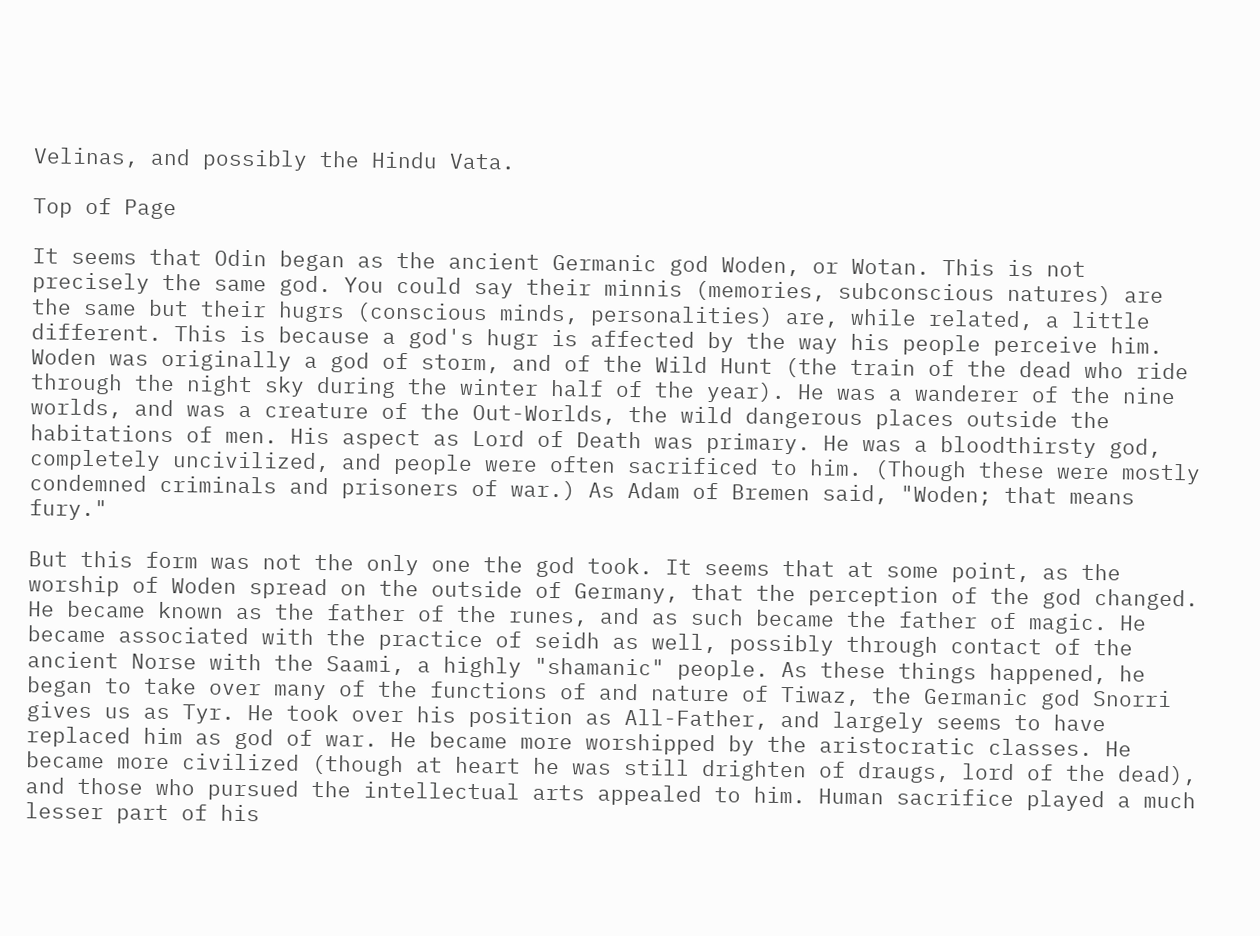Velinas, and possibly the Hindu Vata.

Top of Page

It seems that Odin began as the ancient Germanic god Woden, or Wotan. This is not precisely the same god. You could say their minnis (memories, subconscious natures) are the same but their hugrs (conscious minds, personalities) are, while related, a little different. This is because a god's hugr is affected by the way his people perceive him. Woden was originally a god of storm, and of the Wild Hunt (the train of the dead who ride through the night sky during the winter half of the year). He was a wanderer of the nine worlds, and was a creature of the Out-Worlds, the wild dangerous places outside the habitations of men. His aspect as Lord of Death was primary. He was a bloodthirsty god, completely uncivilized, and people were often sacrificed to him. (Though these were mostly condemned criminals and prisoners of war.) As Adam of Bremen said, "Woden; that means fury."

But this form was not the only one the god took. It seems that at some point, as the worship of Woden spread on the outside of Germany, that the perception of the god changed. He became known as the father of the runes, and as such became the father of magic. He became associated with the practice of seidh as well, possibly through contact of the ancient Norse with the Saami, a highly "shamanic" people. As these things happened, he began to take over many of the functions of and nature of Tiwaz, the Germanic god Snorri gives us as Tyr. He took over his position as All-Father, and largely seems to have replaced him as god of war. He became more worshipped by the aristocratic classes. He became more civilized (though at heart he was still drighten of draugs, lord of the dead), and those who pursued the intellectual arts appealed to him. Human sacrifice played a much lesser part of his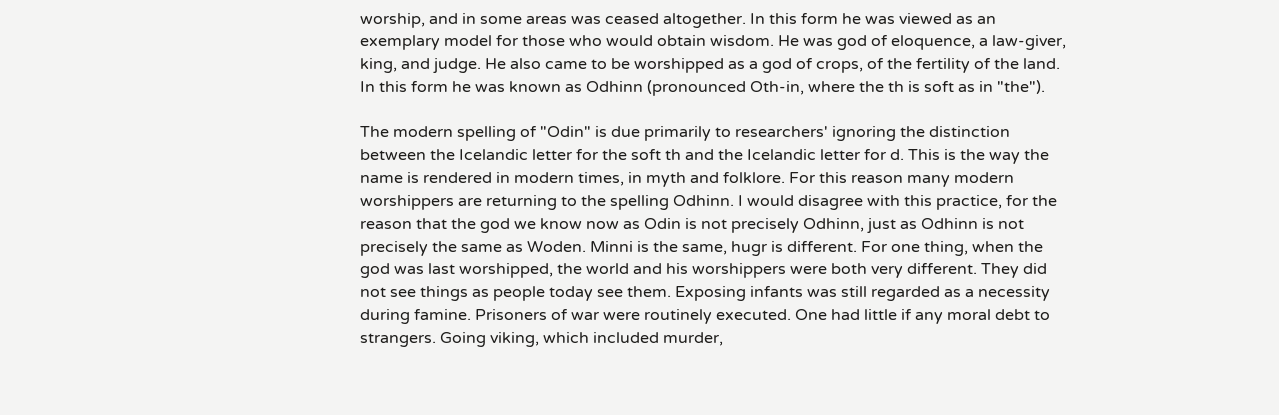worship, and in some areas was ceased altogether. In this form he was viewed as an exemplary model for those who would obtain wisdom. He was god of eloquence, a law-giver, king, and judge. He also came to be worshipped as a god of crops, of the fertility of the land. In this form he was known as Odhinn (pronounced Oth-in, where the th is soft as in "the").

The modern spelling of "Odin" is due primarily to researchers' ignoring the distinction between the Icelandic letter for the soft th and the Icelandic letter for d. This is the way the name is rendered in modern times, in myth and folklore. For this reason many modern worshippers are returning to the spelling Odhinn. I would disagree with this practice, for the reason that the god we know now as Odin is not precisely Odhinn, just as Odhinn is not precisely the same as Woden. Minni is the same, hugr is different. For one thing, when the god was last worshipped, the world and his worshippers were both very different. They did not see things as people today see them. Exposing infants was still regarded as a necessity during famine. Prisoners of war were routinely executed. One had little if any moral debt to strangers. Going viking, which included murder,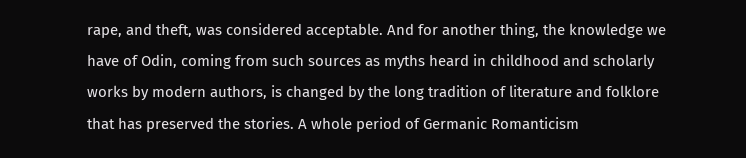rape, and theft, was considered acceptable. And for another thing, the knowledge we have of Odin, coming from such sources as myths heard in childhood and scholarly works by modern authors, is changed by the long tradition of literature and folklore that has preserved the stories. A whole period of Germanic Romanticism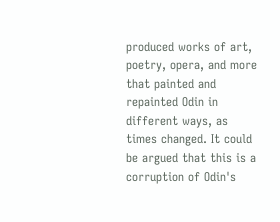produced works of art, poetry, opera, and more that painted and repainted Odin in different ways, as times changed. It could be argued that this is a corruption of Odin's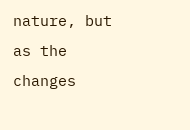nature, but as the changes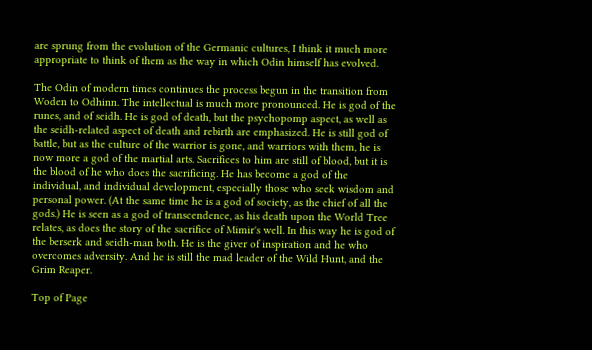are sprung from the evolution of the Germanic cultures, I think it much more appropriate to think of them as the way in which Odin himself has evolved.

The Odin of modern times continues the process begun in the transition from Woden to Odhinn. The intellectual is much more pronounced. He is god of the runes, and of seidh. He is god of death, but the psychopomp aspect, as well as the seidh-related aspect of death and rebirth are emphasized. He is still god of battle, but as the culture of the warrior is gone, and warriors with them, he is now more a god of the martial arts. Sacrifices to him are still of blood, but it is the blood of he who does the sacrificing. He has become a god of the individual, and individual development, especially those who seek wisdom and personal power. (At the same time he is a god of society, as the chief of all the gods.) He is seen as a god of transcendence, as his death upon the World Tree relates, as does the story of the sacrifice of Mimir's well. In this way he is god of the berserk and seidh-man both. He is the giver of inspiration and he who overcomes adversity. And he is still the mad leader of the Wild Hunt, and the Grim Reaper.

Top of Page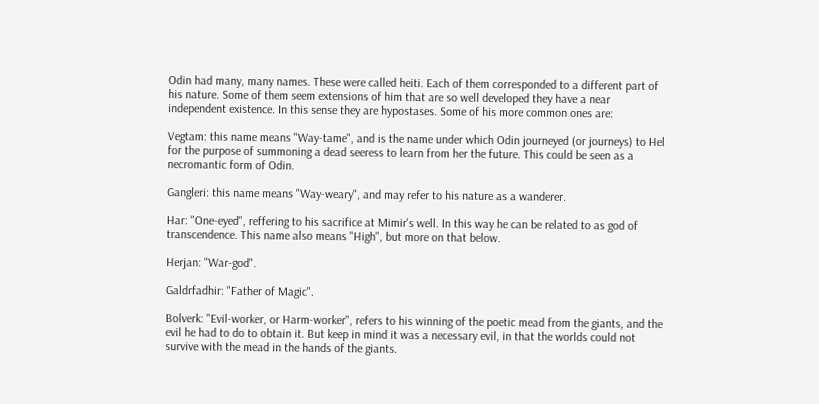Odin had many, many names. These were called heiti. Each of them corresponded to a different part of his nature. Some of them seem extensions of him that are so well developed they have a near independent existence. In this sense they are hypostases. Some of his more common ones are:

Vegtam: this name means "Way-tame", and is the name under which Odin journeyed (or journeys) to Hel for the purpose of summoning a dead seeress to learn from her the future. This could be seen as a necromantic form of Odin.

Gangleri: this name means "Way-weary", and may refer to his nature as a wanderer.

Har: "One-eyed", reffering to his sacrifice at Mimir's well. In this way he can be related to as god of transcendence. This name also means "High", but more on that below.

Herjan: "War-god".

Galdrfadhir: "Father of Magic".

Bolverk: "Evil-worker, or Harm-worker", refers to his winning of the poetic mead from the giants, and the evil he had to do to obtain it. But keep in mind it was a necessary evil, in that the worlds could not survive with the mead in the hands of the giants.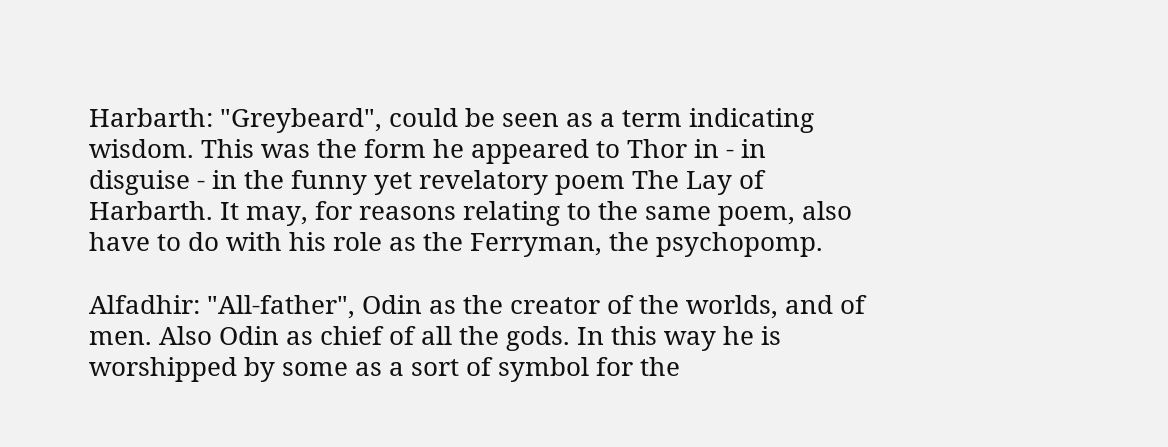Harbarth: "Greybeard", could be seen as a term indicating wisdom. This was the form he appeared to Thor in - in disguise - in the funny yet revelatory poem The Lay of Harbarth. It may, for reasons relating to the same poem, also have to do with his role as the Ferryman, the psychopomp.

Alfadhir: "All-father", Odin as the creator of the worlds, and of men. Also Odin as chief of all the gods. In this way he is worshipped by some as a sort of symbol for the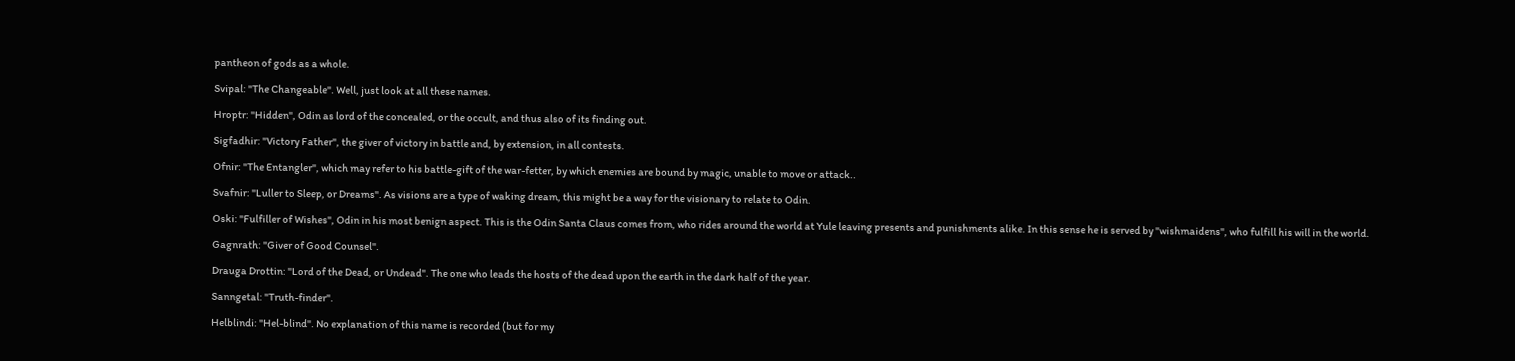pantheon of gods as a whole.

Svipal: "The Changeable". Well, just look at all these names.

Hroptr: "Hidden", Odin as lord of the concealed, or the occult, and thus also of its finding out.

Sigfadhir: "Victory Father", the giver of victory in battle and, by extension, in all contests.

Ofnir: "The Entangler", which may refer to his battle-gift of the war-fetter, by which enemies are bound by magic, unable to move or attack..

Svafnir: "Luller to Sleep, or Dreams". As visions are a type of waking dream, this might be a way for the visionary to relate to Odin.

Oski: "Fulfiller of Wishes", Odin in his most benign aspect. This is the Odin Santa Claus comes from, who rides around the world at Yule leaving presents and punishments alike. In this sense he is served by "wishmaidens", who fulfill his will in the world.

Gagnrath: "Giver of Good Counsel".

Drauga Drottin: "Lord of the Dead, or Undead". The one who leads the hosts of the dead upon the earth in the dark half of the year.

Sanngetal: "Truth-finder".

Helblindi: "Hel-blind". No explanation of this name is recorded (but for my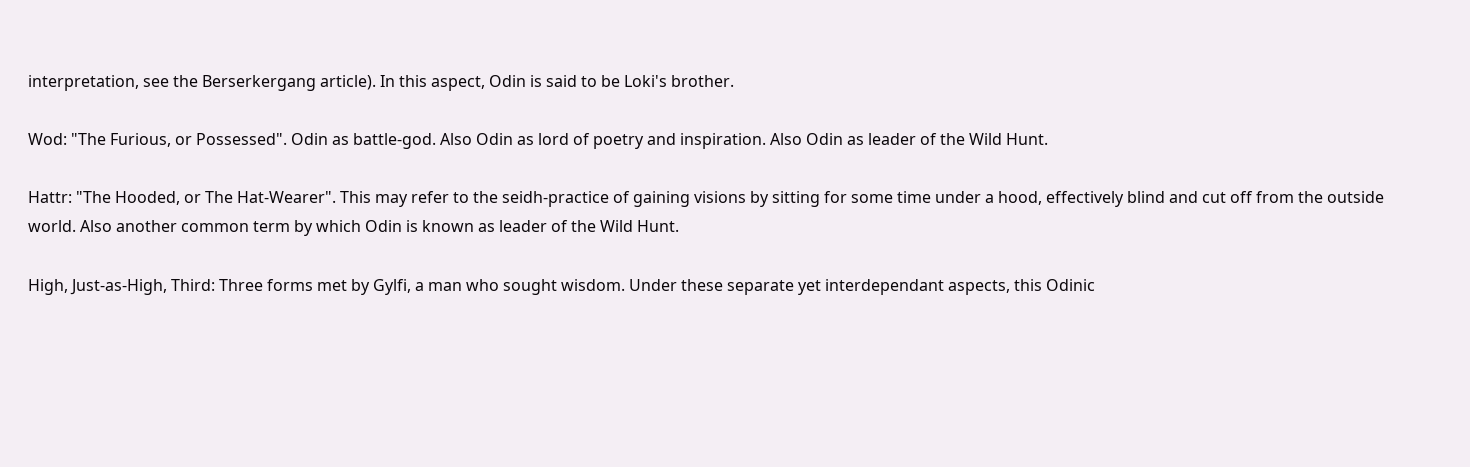interpretation, see the Berserkergang article). In this aspect, Odin is said to be Loki's brother.

Wod: "The Furious, or Possessed". Odin as battle-god. Also Odin as lord of poetry and inspiration. Also Odin as leader of the Wild Hunt.

Hattr: "The Hooded, or The Hat-Wearer". This may refer to the seidh-practice of gaining visions by sitting for some time under a hood, effectively blind and cut off from the outside world. Also another common term by which Odin is known as leader of the Wild Hunt.

High, Just-as-High, Third: Three forms met by Gylfi, a man who sought wisdom. Under these separate yet interdependant aspects, this Odinic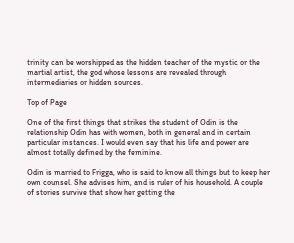trinity can be worshipped as the hidden teacher of the mystic or the martial artist, the god whose lessons are revealed through intermediaries or hidden sources.

Top of Page

One of the first things that strikes the student of Odin is the relationship Odin has with women, both in general and in certain particular instances. I would even say that his life and power are almost totally defined by the feminine.

Odin is married to Frigga, who is said to know all things but to keep her own counsel. She advises him, and is ruler of his household. A couple of stories survive that show her getting the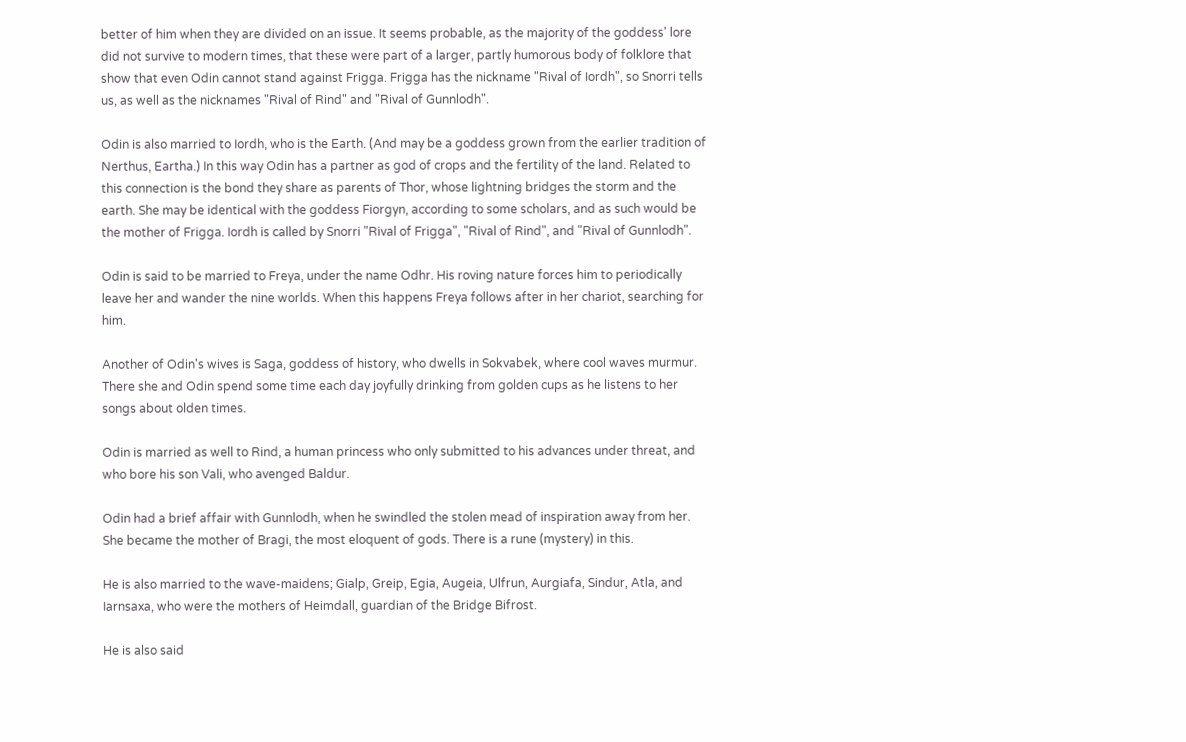better of him when they are divided on an issue. It seems probable, as the majority of the goddess' lore did not survive to modern times, that these were part of a larger, partly humorous body of folklore that show that even Odin cannot stand against Frigga. Frigga has the nickname "Rival of Iordh", so Snorri tells us, as well as the nicknames "Rival of Rind" and "Rival of Gunnlodh".

Odin is also married to Iordh, who is the Earth. (And may be a goddess grown from the earlier tradition of Nerthus, Eartha.) In this way Odin has a partner as god of crops and the fertility of the land. Related to this connection is the bond they share as parents of Thor, whose lightning bridges the storm and the earth. She may be identical with the goddess Fiorgyn, according to some scholars, and as such would be the mother of Frigga. Iordh is called by Snorri "Rival of Frigga", "Rival of Rind", and "Rival of Gunnlodh".

Odin is said to be married to Freya, under the name Odhr. His roving nature forces him to periodically leave her and wander the nine worlds. When this happens Freya follows after in her chariot, searching for him.

Another of Odin's wives is Saga, goddess of history, who dwells in Sokvabek, where cool waves murmur. There she and Odin spend some time each day joyfully drinking from golden cups as he listens to her songs about olden times.

Odin is married as well to Rind, a human princess who only submitted to his advances under threat, and who bore his son Vali, who avenged Baldur.

Odin had a brief affair with Gunnlodh, when he swindled the stolen mead of inspiration away from her. She became the mother of Bragi, the most eloquent of gods. There is a rune (mystery) in this.

He is also married to the wave-maidens; Gialp, Greip, Egia, Augeia, Ulfrun, Aurgiafa, Sindur, Atla, and Iarnsaxa, who were the mothers of Heimdall, guardian of the Bridge Bifrost.

He is also said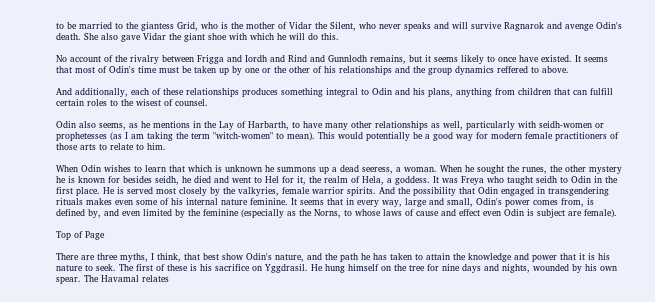to be married to the giantess Grid, who is the mother of Vidar the Silent, who never speaks and will survive Ragnarok and avenge Odin's death. She also gave Vidar the giant shoe with which he will do this.

No account of the rivalry between Frigga and Iordh and Rind and Gunnlodh remains, but it seems likely to once have existed. It seems that most of Odin's time must be taken up by one or the other of his relationships and the group dynamics reffered to above.

And additionally, each of these relationships produces something integral to Odin and his plans, anything from children that can fulfill certain roles to the wisest of counsel.

Odin also seems, as he mentions in the Lay of Harbarth, to have many other relationships as well, particularly with seidh-women or prophetesses (as I am taking the term "witch-women" to mean). This would potentially be a good way for modern female practitioners of those arts to relate to him.

When Odin wishes to learn that which is unknown he summons up a dead seeress, a woman. When he sought the runes, the other mystery he is known for besides seidh, he died and went to Hel for it, the realm of Hela, a goddess. It was Freya who taught seidh to Odin in the first place. He is served most closely by the valkyries, female warrior spirits. And the possibility that Odin engaged in transgendering rituals makes even some of his internal nature feminine. It seems that in every way, large and small, Odin's power comes from, is defined by, and even limited by the feminine (especially as the Norns, to whose laws of cause and effect even Odin is subject are female).

Top of Page

There are three myths, I think, that best show Odin's nature, and the path he has taken to attain the knowledge and power that it is his nature to seek. The first of these is his sacrifice on Yggdrasil. He hung himself on the tree for nine days and nights, wounded by his own spear. The Havamal relates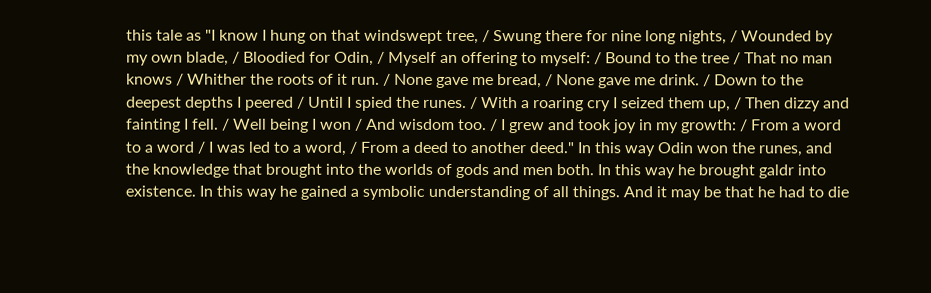this tale as "I know I hung on that windswept tree, / Swung there for nine long nights, / Wounded by my own blade, / Bloodied for Odin, / Myself an offering to myself: / Bound to the tree / That no man knows / Whither the roots of it run. / None gave me bread, / None gave me drink. / Down to the deepest depths I peered / Until I spied the runes. / With a roaring cry I seized them up, / Then dizzy and fainting I fell. / Well being I won / And wisdom too. / I grew and took joy in my growth: / From a word to a word / I was led to a word, / From a deed to another deed." In this way Odin won the runes, and the knowledge that brought into the worlds of gods and men both. In this way he brought galdr into existence. In this way he gained a symbolic understanding of all things. And it may be that he had to die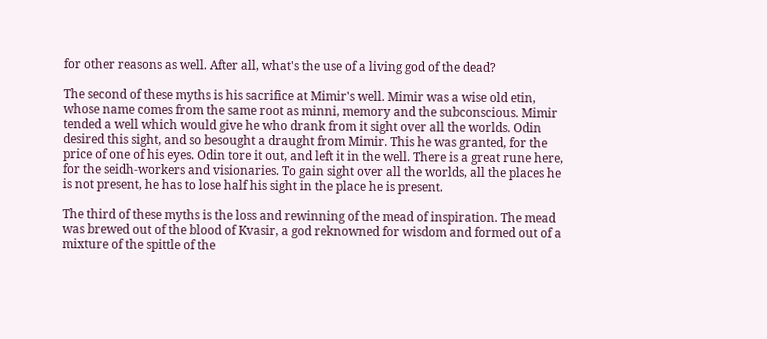for other reasons as well. After all, what's the use of a living god of the dead?

The second of these myths is his sacrifice at Mimir's well. Mimir was a wise old etin, whose name comes from the same root as minni, memory and the subconscious. Mimir tended a well which would give he who drank from it sight over all the worlds. Odin desired this sight, and so besought a draught from Mimir. This he was granted, for the price of one of his eyes. Odin tore it out, and left it in the well. There is a great rune here, for the seidh-workers and visionaries. To gain sight over all the worlds, all the places he is not present, he has to lose half his sight in the place he is present.

The third of these myths is the loss and rewinning of the mead of inspiration. The mead was brewed out of the blood of Kvasir, a god reknowned for wisdom and formed out of a mixture of the spittle of the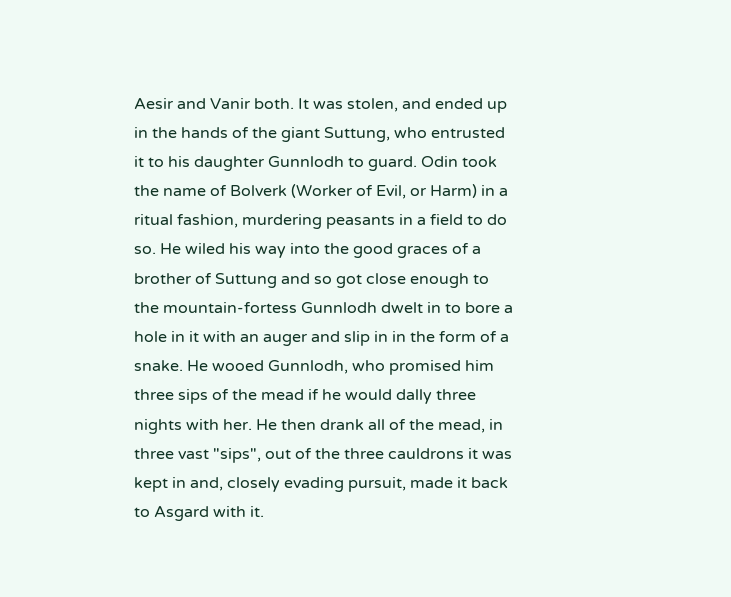Aesir and Vanir both. It was stolen, and ended up in the hands of the giant Suttung, who entrusted it to his daughter Gunnlodh to guard. Odin took the name of Bolverk (Worker of Evil, or Harm) in a ritual fashion, murdering peasants in a field to do so. He wiled his way into the good graces of a brother of Suttung and so got close enough to the mountain-fortess Gunnlodh dwelt in to bore a hole in it with an auger and slip in in the form of a snake. He wooed Gunnlodh, who promised him three sips of the mead if he would dally three nights with her. He then drank all of the mead, in three vast "sips", out of the three cauldrons it was kept in and, closely evading pursuit, made it back to Asgard with it.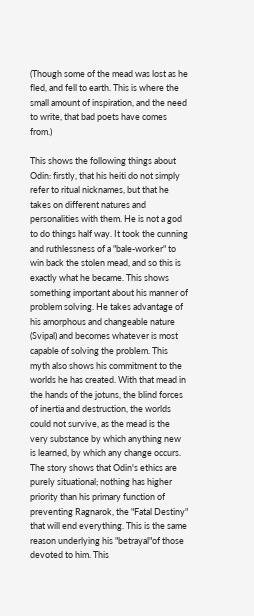(Though some of the mead was lost as he fled, and fell to earth. This is where the small amount of inspiration, and the need to write, that bad poets have comes from.)

This shows the following things about Odin: firstly, that his heiti do not simply refer to ritual nicknames, but that he takes on different natures and personalities with them. He is not a god to do things half way. It took the cunning and ruthlessness of a "bale-worker" to win back the stolen mead, and so this is exactly what he became. This shows something important about his manner of problem solving. He takes advantage of his amorphous and changeable nature (Svipal) and becomes whatever is most capable of solving the problem. This myth also shows his commitment to the worlds he has created. With that mead in the hands of the jotuns, the blind forces of inertia and destruction, the worlds could not survive, as the mead is the very substance by which anything new is learned, by which any change occurs. The story shows that Odin's ethics are purely situational; nothing has higher priority than his primary function of preventing Ragnarok, the "Fatal Destiny" that will end everything. This is the same reason underlying his "betrayal"of those devoted to him. This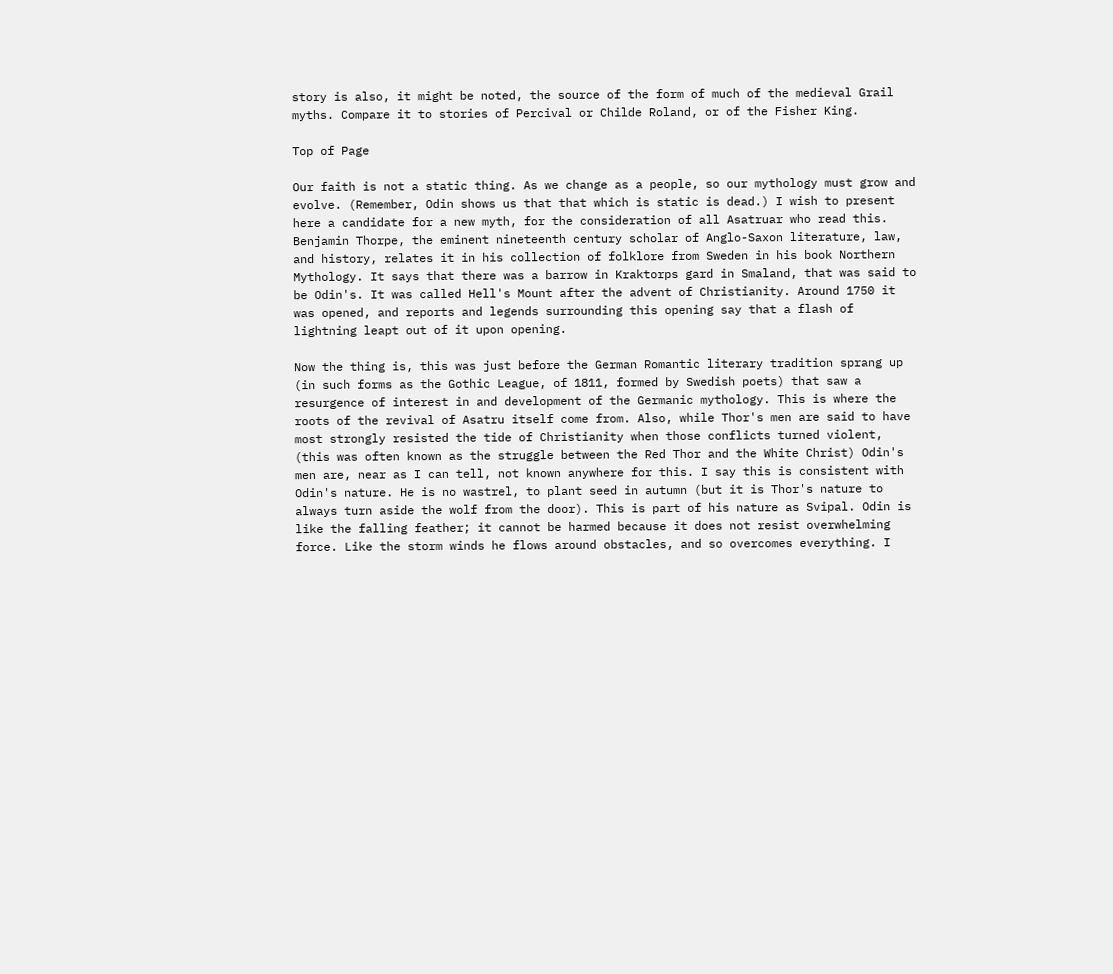story is also, it might be noted, the source of the form of much of the medieval Grail myths. Compare it to stories of Percival or Childe Roland, or of the Fisher King.

Top of Page

Our faith is not a static thing. As we change as a people, so our mythology must grow and evolve. (Remember, Odin shows us that that which is static is dead.) I wish to present here a candidate for a new myth, for the consideration of all Asatruar who read this. Benjamin Thorpe, the eminent nineteenth century scholar of Anglo-Saxon literature, law, and history, relates it in his collection of folklore from Sweden in his book Northern Mythology. It says that there was a barrow in Kraktorps gard in Smaland, that was said to be Odin's. It was called Hell's Mount after the advent of Christianity. Around 1750 it was opened, and reports and legends surrounding this opening say that a flash of lightning leapt out of it upon opening.

Now the thing is, this was just before the German Romantic literary tradition sprang up (in such forms as the Gothic League, of 1811, formed by Swedish poets) that saw a resurgence of interest in and development of the Germanic mythology. This is where the roots of the revival of Asatru itself come from. Also, while Thor's men are said to have most strongly resisted the tide of Christianity when those conflicts turned violent, (this was often known as the struggle between the Red Thor and the White Christ) Odin's men are, near as I can tell, not known anywhere for this. I say this is consistent with Odin's nature. He is no wastrel, to plant seed in autumn (but it is Thor's nature to always turn aside the wolf from the door). This is part of his nature as Svipal. Odin is like the falling feather; it cannot be harmed because it does not resist overwhelming force. Like the storm winds he flows around obstacles, and so overcomes everything. I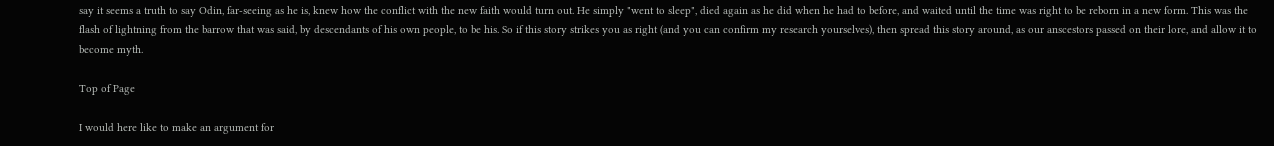say it seems a truth to say Odin, far-seeing as he is, knew how the conflict with the new faith would turn out. He simply "went to sleep", died again as he did when he had to before, and waited until the time was right to be reborn in a new form. This was the flash of lightning from the barrow that was said, by descendants of his own people, to be his. So if this story strikes you as right (and you can confirm my research yourselves), then spread this story around, as our anscestors passed on their lore, and allow it to become myth.

Top of Page

I would here like to make an argument for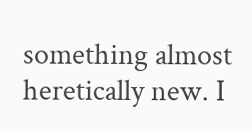something almost heretically new. I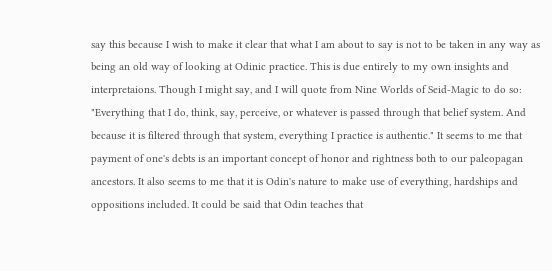say this because I wish to make it clear that what I am about to say is not to be taken in any way as being an old way of looking at Odinic practice. This is due entirely to my own insights and interpretaions. Though I might say, and I will quote from Nine Worlds of Seid-Magic to do so: "Everything that I do, think, say, perceive, or whatever is passed through that belief system. And because it is filtered through that system, everything I practice is authentic." It seems to me that payment of one's debts is an important concept of honor and rightness both to our paleopagan ancestors. It also seems to me that it is Odin's nature to make use of everything, hardships and oppositions included. It could be said that Odin teaches that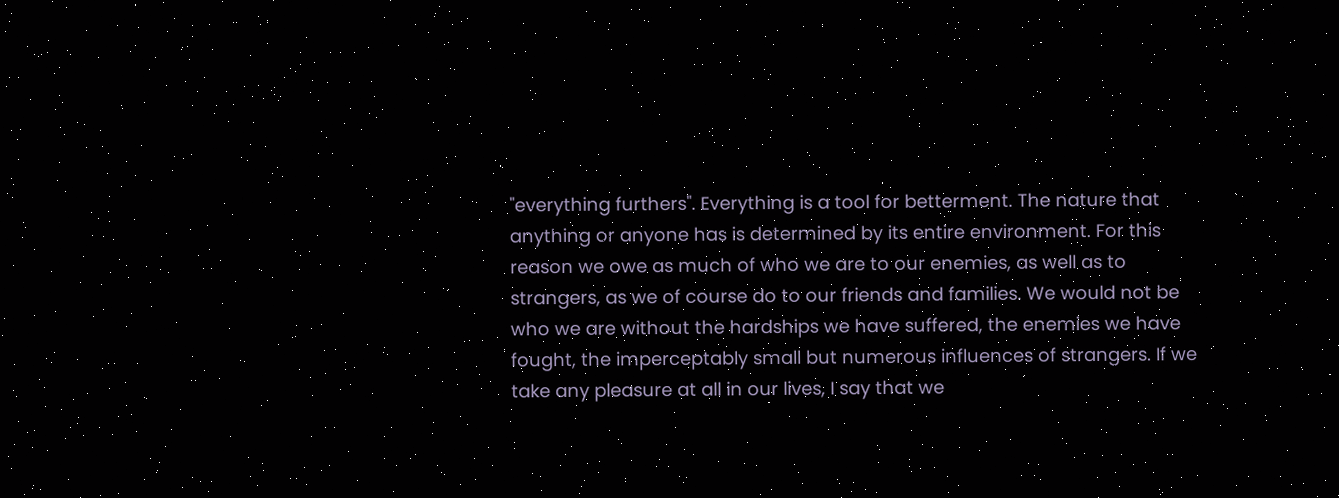"everything furthers". Everything is a tool for betterment. The nature that anything or anyone has is determined by its entire environment. For this reason we owe as much of who we are to our enemies, as well as to strangers, as we of course do to our friends and families. We would not be who we are without the hardships we have suffered, the enemies we have fought, the imperceptably small but numerous influences of strangers. If we take any pleasure at all in our lives, I say that we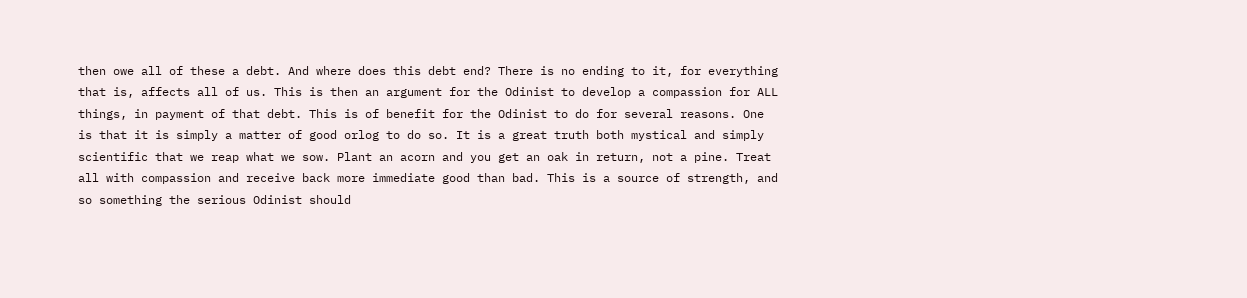then owe all of these a debt. And where does this debt end? There is no ending to it, for everything that is, affects all of us. This is then an argument for the Odinist to develop a compassion for ALL things, in payment of that debt. This is of benefit for the Odinist to do for several reasons. One is that it is simply a matter of good orlog to do so. It is a great truth both mystical and simply scientific that we reap what we sow. Plant an acorn and you get an oak in return, not a pine. Treat all with compassion and receive back more immediate good than bad. This is a source of strength, and so something the serious Odinist should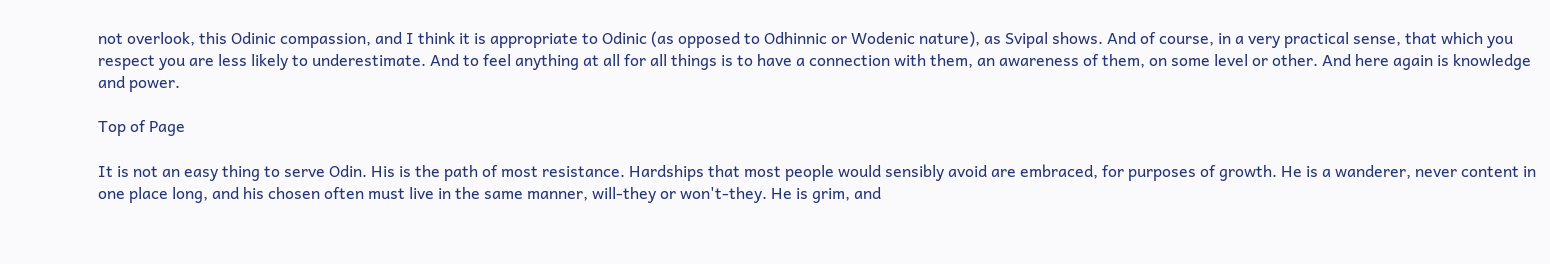not overlook, this Odinic compassion, and I think it is appropriate to Odinic (as opposed to Odhinnic or Wodenic nature), as Svipal shows. And of course, in a very practical sense, that which you respect you are less likely to underestimate. And to feel anything at all for all things is to have a connection with them, an awareness of them, on some level or other. And here again is knowledge and power.

Top of Page

It is not an easy thing to serve Odin. His is the path of most resistance. Hardships that most people would sensibly avoid are embraced, for purposes of growth. He is a wanderer, never content in one place long, and his chosen often must live in the same manner, will-they or won't-they. He is grim, and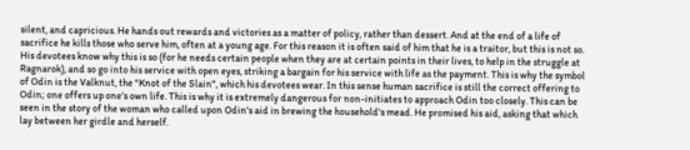silent, and capricious. He hands out rewards and victories as a matter of policy, rather than dessert. And at the end of a life of sacrifice he kills those who serve him, often at a young age. For this reason it is often said of him that he is a traitor, but this is not so. His devotees know why this is so (for he needs certain people when they are at certain points in their lives, to help in the struggle at Ragnarok), and so go into his service with open eyes, striking a bargain for his service with life as the payment. This is why the symbol of Odin is the Valknut, the "Knot of the Slain", which his devotees wear. In this sense human sacrifice is still the correct offering to Odin; one offers up one's own life. This is why it is extremely dangerous for non-initiates to approach Odin too closely. This can be seen in the story of the woman who called upon Odin's aid in brewing the household's mead. He promised his aid, asking that which lay between her girdle and herself.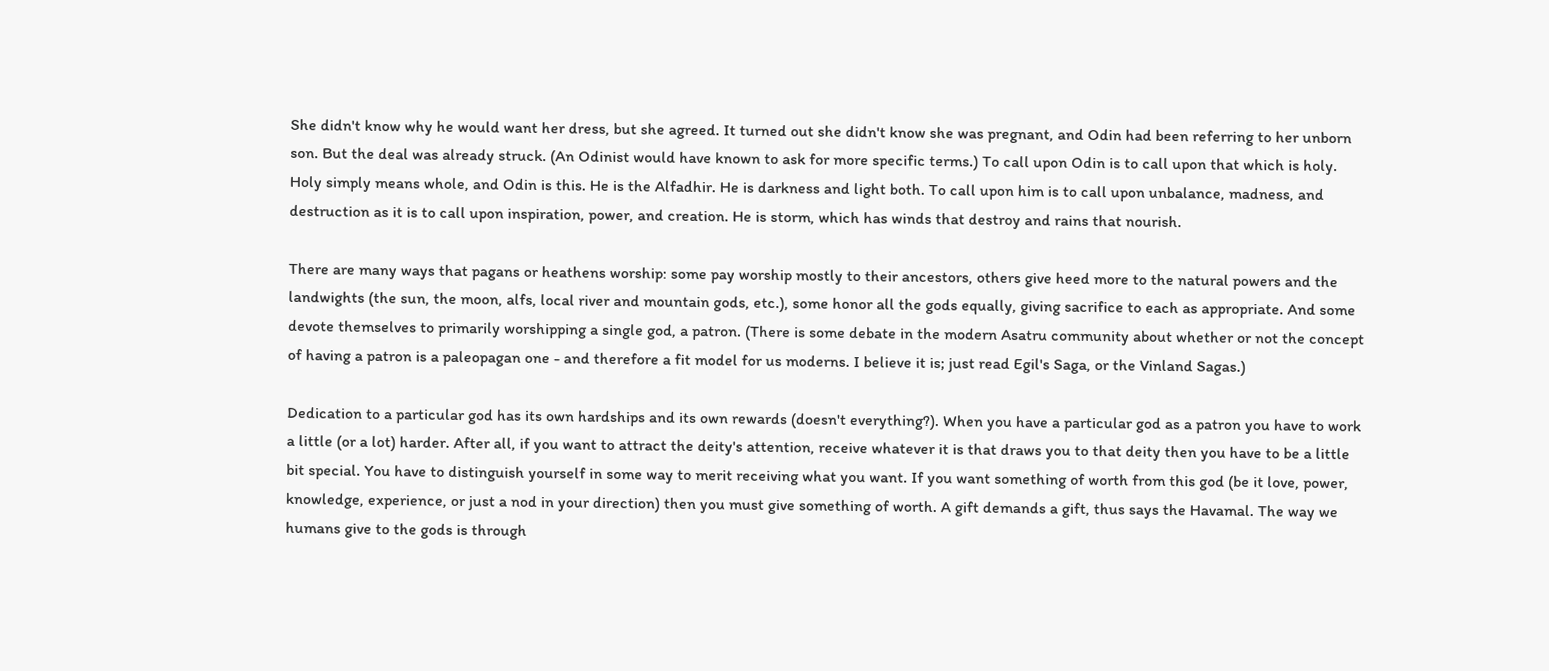She didn't know why he would want her dress, but she agreed. It turned out she didn't know she was pregnant, and Odin had been referring to her unborn son. But the deal was already struck. (An Odinist would have known to ask for more specific terms.) To call upon Odin is to call upon that which is holy. Holy simply means whole, and Odin is this. He is the Alfadhir. He is darkness and light both. To call upon him is to call upon unbalance, madness, and destruction as it is to call upon inspiration, power, and creation. He is storm, which has winds that destroy and rains that nourish.

There are many ways that pagans or heathens worship: some pay worship mostly to their ancestors, others give heed more to the natural powers and the landwights (the sun, the moon, alfs, local river and mountain gods, etc.), some honor all the gods equally, giving sacrifice to each as appropriate. And some devote themselves to primarily worshipping a single god, a patron. (There is some debate in the modern Asatru community about whether or not the concept of having a patron is a paleopagan one - and therefore a fit model for us moderns. I believe it is; just read Egil's Saga, or the Vinland Sagas.)

Dedication to a particular god has its own hardships and its own rewards (doesn't everything?). When you have a particular god as a patron you have to work a little (or a lot) harder. After all, if you want to attract the deity's attention, receive whatever it is that draws you to that deity then you have to be a little bit special. You have to distinguish yourself in some way to merit receiving what you want. If you want something of worth from this god (be it love, power, knowledge, experience, or just a nod in your direction) then you must give something of worth. A gift demands a gift, thus says the Havamal. The way we humans give to the gods is through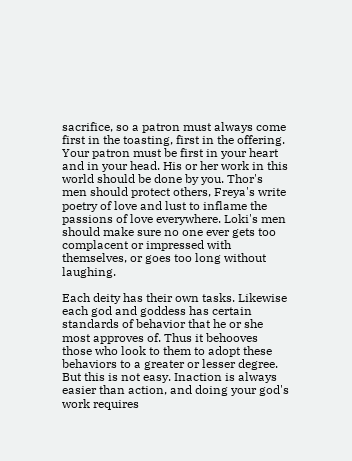sacrifice, so a patron must always come first in the toasting, first in the offering. Your patron must be first in your heart and in your head. His or her work in this world should be done by you. Thor's men should protect others, Freya's write poetry of love and lust to inflame the passions of love everywhere. Loki's men should make sure no one ever gets too complacent or impressed with themselves, or goes too long without laughing.

Each deity has their own tasks. Likewise each god and goddess has certain standards of behavior that he or she most approves of. Thus it behooves those who look to them to adopt these behaviors to a greater or lesser degree. But this is not easy. Inaction is always easier than action, and doing your god's work requires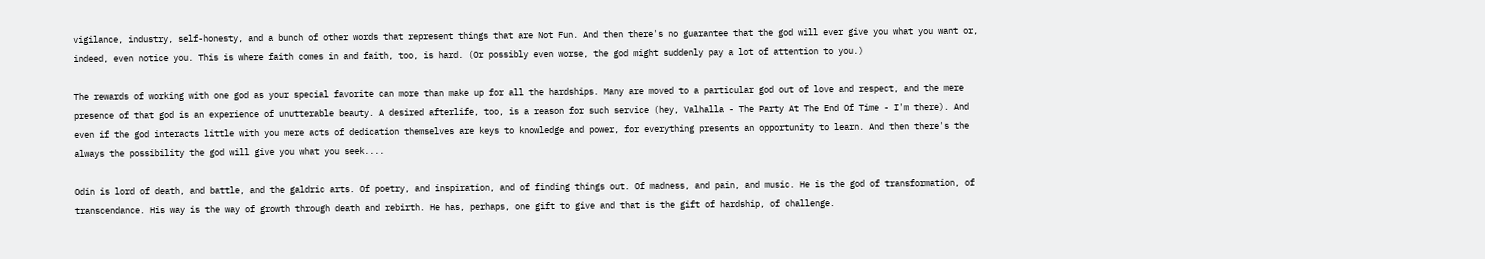vigilance, industry, self-honesty, and a bunch of other words that represent things that are Not Fun. And then there's no guarantee that the god will ever give you what you want or, indeed, even notice you. This is where faith comes in and faith, too, is hard. (Or possibly even worse, the god might suddenly pay a lot of attention to you.)

The rewards of working with one god as your special favorite can more than make up for all the hardships. Many are moved to a particular god out of love and respect, and the mere presence of that god is an experience of unutterable beauty. A desired afterlife, too, is a reason for such service (hey, Valhalla - The Party At The End Of Time - I'm there). And even if the god interacts little with you mere acts of dedication themselves are keys to knowledge and power, for everything presents an opportunity to learn. And then there's the always the possibility the god will give you what you seek....

Odin is lord of death, and battle, and the galdric arts. Of poetry, and inspiration, and of finding things out. Of madness, and pain, and music. He is the god of transformation, of transcendance. His way is the way of growth through death and rebirth. He has, perhaps, one gift to give and that is the gift of hardship, of challenge.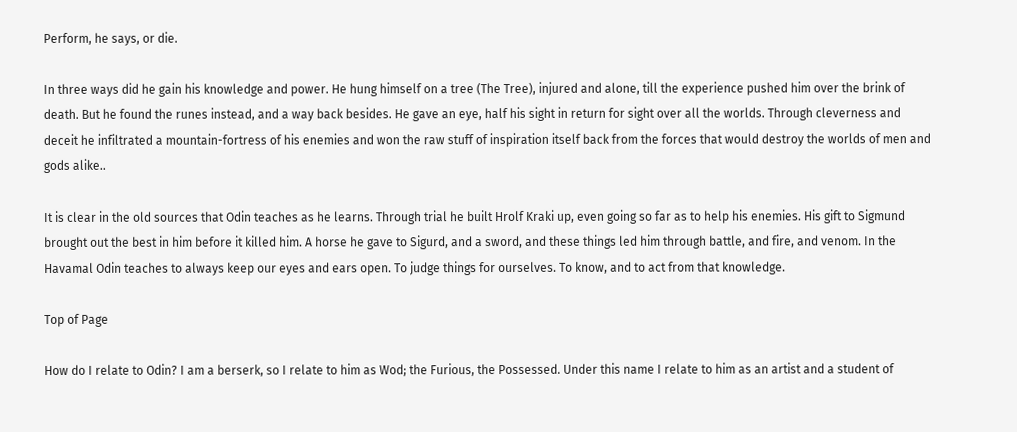Perform, he says, or die.

In three ways did he gain his knowledge and power. He hung himself on a tree (The Tree), injured and alone, till the experience pushed him over the brink of death. But he found the runes instead, and a way back besides. He gave an eye, half his sight in return for sight over all the worlds. Through cleverness and deceit he infiltrated a mountain-fortress of his enemies and won the raw stuff of inspiration itself back from the forces that would destroy the worlds of men and gods alike..

It is clear in the old sources that Odin teaches as he learns. Through trial he built Hrolf Kraki up, even going so far as to help his enemies. His gift to Sigmund brought out the best in him before it killed him. A horse he gave to Sigurd, and a sword, and these things led him through battle, and fire, and venom. In the Havamal Odin teaches to always keep our eyes and ears open. To judge things for ourselves. To know, and to act from that knowledge.

Top of Page

How do I relate to Odin? I am a berserk, so I relate to him as Wod; the Furious, the Possessed. Under this name I relate to him as an artist and a student of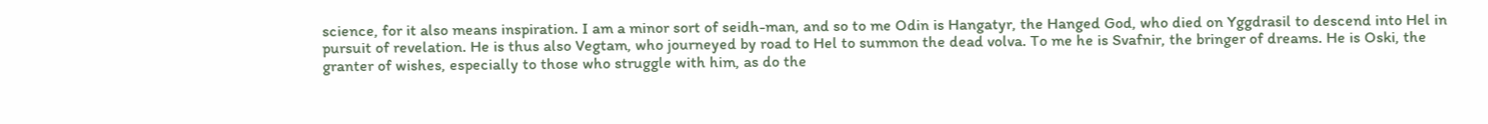science, for it also means inspiration. I am a minor sort of seidh-man, and so to me Odin is Hangatyr, the Hanged God, who died on Yggdrasil to descend into Hel in pursuit of revelation. He is thus also Vegtam, who journeyed by road to Hel to summon the dead volva. To me he is Svafnir, the bringer of dreams. He is Oski, the granter of wishes, especially to those who struggle with him, as do the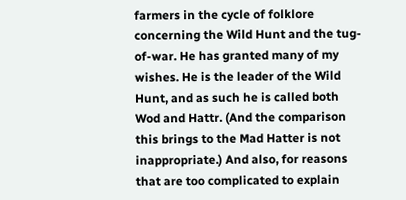farmers in the cycle of folklore concerning the Wild Hunt and the tug-of-war. He has granted many of my wishes. He is the leader of the Wild Hunt, and as such he is called both Wod and Hattr. (And the comparison this brings to the Mad Hatter is not inappropriate.) And also, for reasons that are too complicated to explain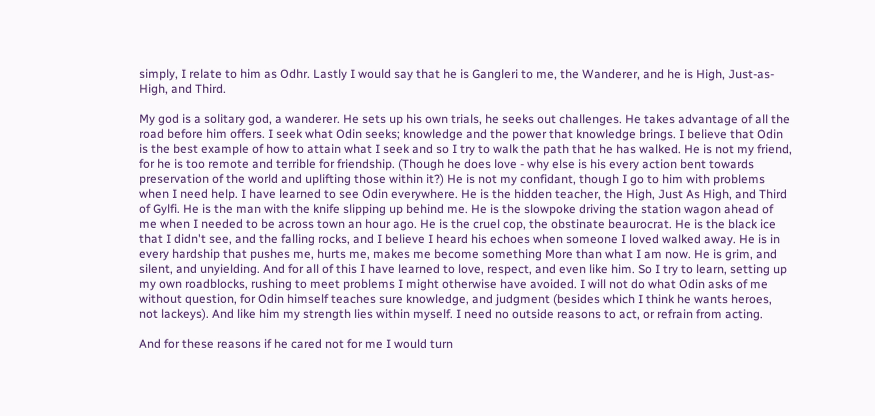simply, I relate to him as Odhr. Lastly I would say that he is Gangleri to me, the Wanderer, and he is High, Just-as-High, and Third.

My god is a solitary god, a wanderer. He sets up his own trials, he seeks out challenges. He takes advantage of all the road before him offers. I seek what Odin seeks; knowledge and the power that knowledge brings. I believe that Odin is the best example of how to attain what I seek and so I try to walk the path that he has walked. He is not my friend, for he is too remote and terrible for friendship. (Though he does love - why else is his every action bent towards preservation of the world and uplifting those within it?) He is not my confidant, though I go to him with problems when I need help. I have learned to see Odin everywhere. He is the hidden teacher, the High, Just As High, and Third of Gylfi. He is the man with the knife slipping up behind me. He is the slowpoke driving the station wagon ahead of me when I needed to be across town an hour ago. He is the cruel cop, the obstinate beaurocrat. He is the black ice that I didn't see, and the falling rocks, and I believe I heard his echoes when someone I loved walked away. He is in every hardship that pushes me, hurts me, makes me become something More than what I am now. He is grim, and silent, and unyielding. And for all of this I have learned to love, respect, and even like him. So I try to learn, setting up my own roadblocks, rushing to meet problems I might otherwise have avoided. I will not do what Odin asks of me without question, for Odin himself teaches sure knowledge, and judgment (besides which I think he wants heroes, not lackeys). And like him my strength lies within myself. I need no outside reasons to act, or refrain from acting.

And for these reasons if he cared not for me I would turn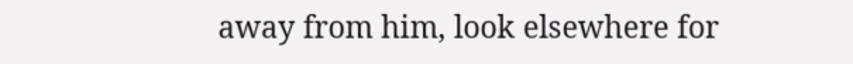away from him, look elsewhere for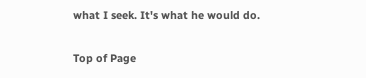what I seek. It's what he would do.

Top of Page